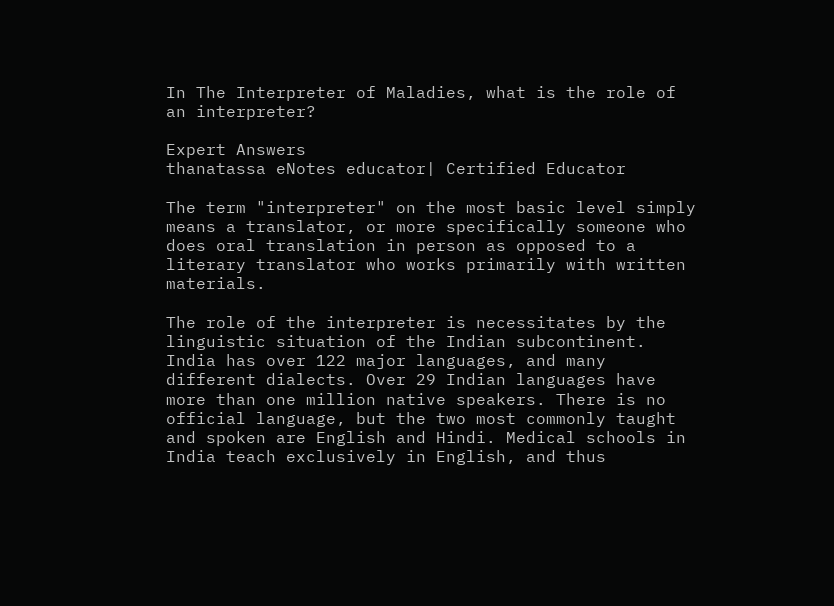In The Interpreter of Maladies, what is the role of an interpreter?

Expert Answers
thanatassa eNotes educator| Certified Educator

The term "interpreter" on the most basic level simply means a translator, or more specifically someone who does oral translation in person as opposed to a literary translator who works primarily with written materials.

The role of the interpreter is necessitates by the linguistic situation of the Indian subcontinent. India has over 122 major languages, and many different dialects. Over 29 Indian languages have more than one million native speakers. There is no official language, but the two most commonly taught and spoken are English and Hindi. Medical schools in India teach exclusively in English, and thus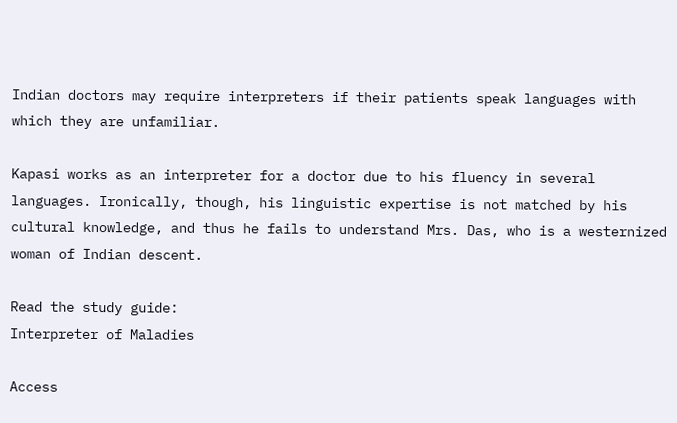Indian doctors may require interpreters if their patients speak languages with which they are unfamiliar.

Kapasi works as an interpreter for a doctor due to his fluency in several languages. Ironically, though, his linguistic expertise is not matched by his cultural knowledge, and thus he fails to understand Mrs. Das, who is a westernized woman of Indian descent.

Read the study guide:
Interpreter of Maladies

Access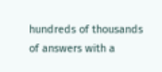hundreds of thousands of answers with a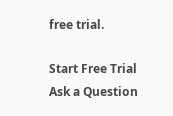free trial.

Start Free Trial
Ask a Question